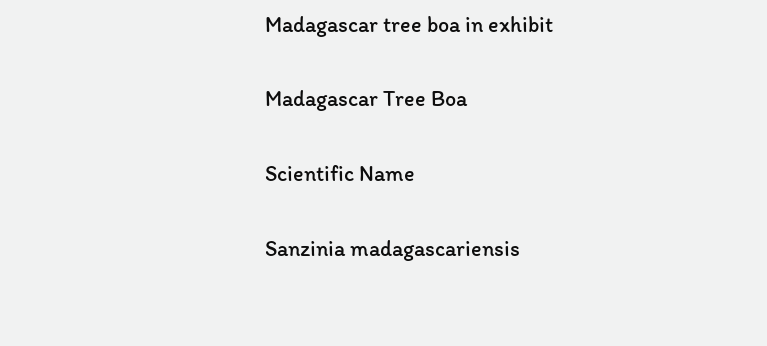Madagascar tree boa in exhibit

Madagascar Tree Boa

Scientific Name

Sanzinia madagascariensis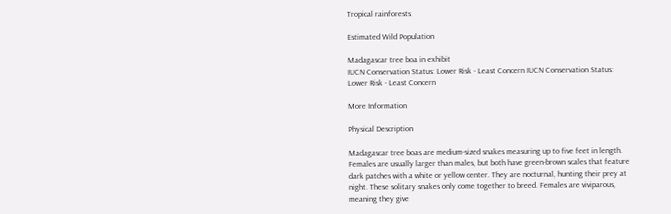Tropical rainforests

Estimated Wild Population

Madagascar tree boa in exhibit
IUCN Conservation Status: Lower Risk - Least Concern IUCN Conservation Status: Lower Risk - Least Concern

More Information

Physical Description

Madagascar tree boas are medium-sized snakes measuring up to five feet in length. Females are usually larger than males, but both have green-brown scales that feature dark patches with a white or yellow center. They are nocturnal, hunting their prey at night. These solitary snakes only come together to breed. Females are viviparous, meaning they give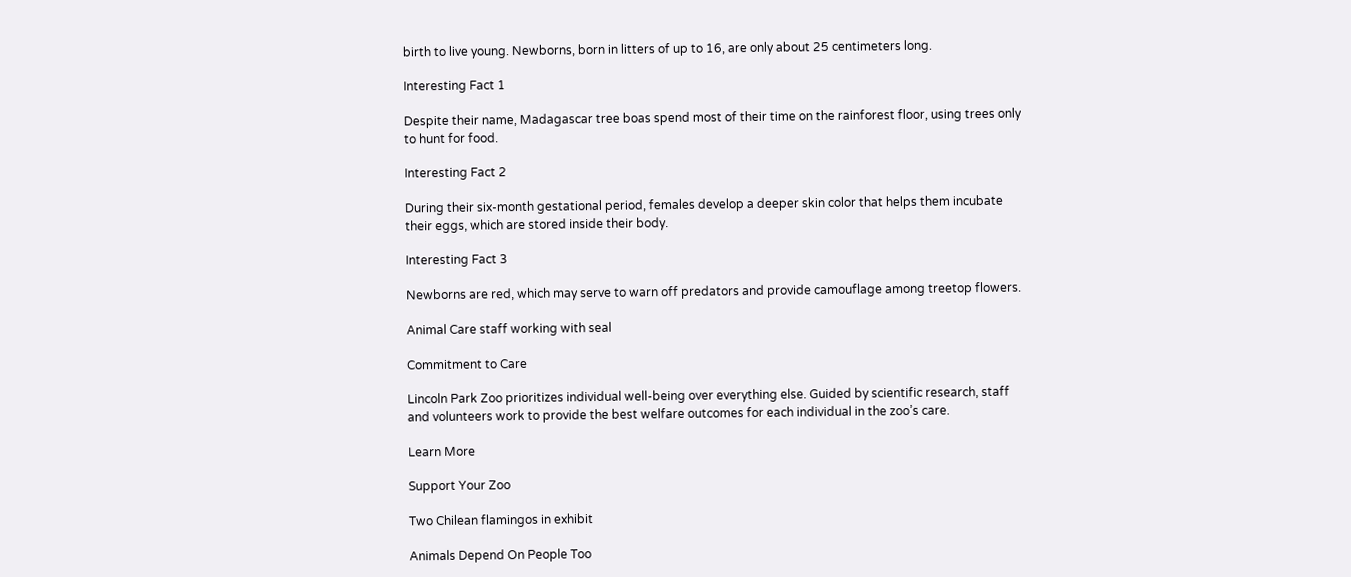birth to live young. Newborns, born in litters of up to 16, are only about 25 centimeters long.

Interesting Fact 1

Despite their name, Madagascar tree boas spend most of their time on the rainforest floor, using trees only to hunt for food.

Interesting Fact 2

During their six-month gestational period, females develop a deeper skin color that helps them incubate their eggs, which are stored inside their body.

Interesting Fact 3

Newborns are red, which may serve to warn off predators and provide camouflage among treetop flowers.

Animal Care staff working with seal

Commitment to Care

Lincoln Park Zoo prioritizes individual well-being over everything else. Guided by scientific research, staff and volunteers work to provide the best welfare outcomes for each individual in the zoo’s care.

Learn More

Support Your Zoo

Two Chilean flamingos in exhibit

Animals Depend On People Too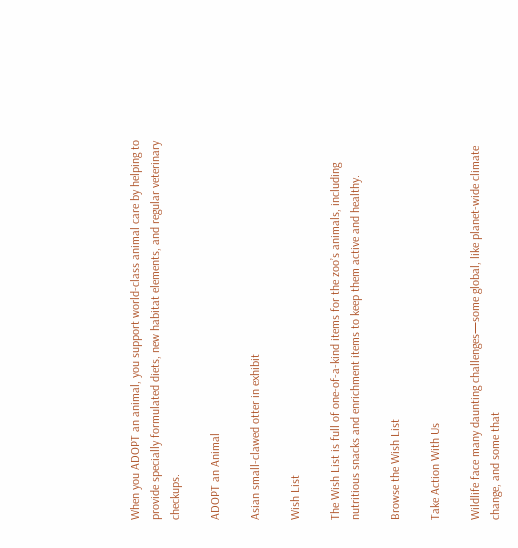When you ADOPT an animal, you support world-class animal care by helping to provide specially formulated diets, new habitat elements, and regular veterinary checkups.

ADOPT an Animal

Asian small-clawed otter in exhibit

Wish List

The Wish List is full of one-of-a-kind items for the zoo’s animals, including nutritious snacks and enrichment items to keep them active and healthy.

Browse the Wish List

Take Action With Us

Wildlife face many daunting challenges—some global, like planet-wide climate change, and some that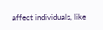affect individuals, like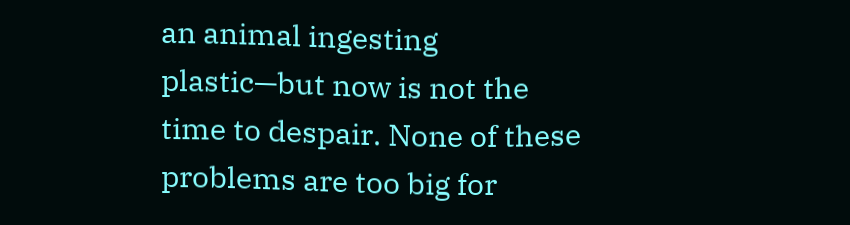an animal ingesting plastic—but now is not the time to despair. None of these problems are too big for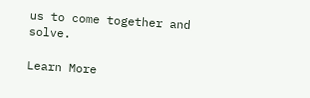us to come together and solve.

Learn More